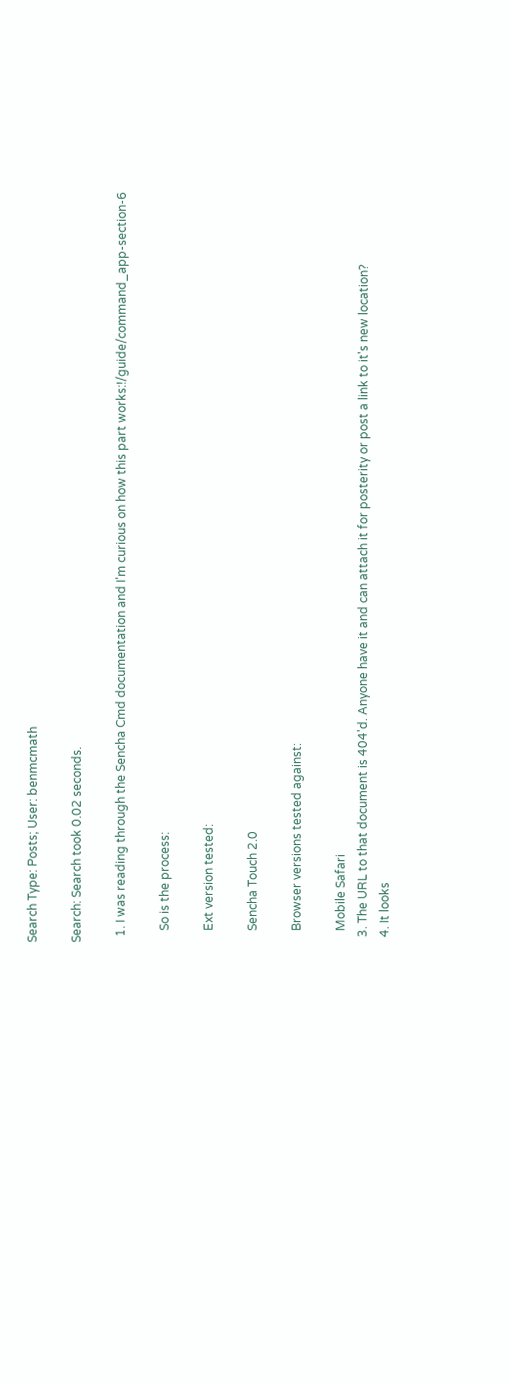Search Type: Posts; User: benmcmath

Search: Search took 0.02 seconds.

  1. I was reading through the Sencha Cmd documentation and I'm curious on how this part works:!/guide/command_app-section-6

    So is the process:

    Ext version tested:

    Sencha Touch 2.0

    Browser versions tested against:

    Mobile Safari
  3. The URL to that document is 404'd. Anyone have it and can attach it for posterity or post a link to it's new location?
  4. It looks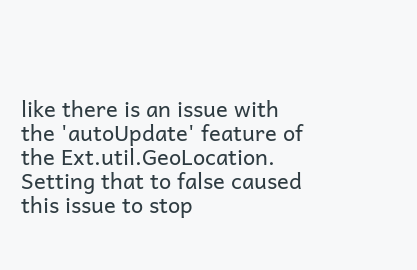like there is an issue with the 'autoUpdate' feature of the Ext.util.GeoLocation. Setting that to false caused this issue to stop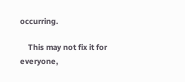occurring.

    This may not fix it for everyone,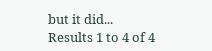but it did...
Results 1 to 4 of 4